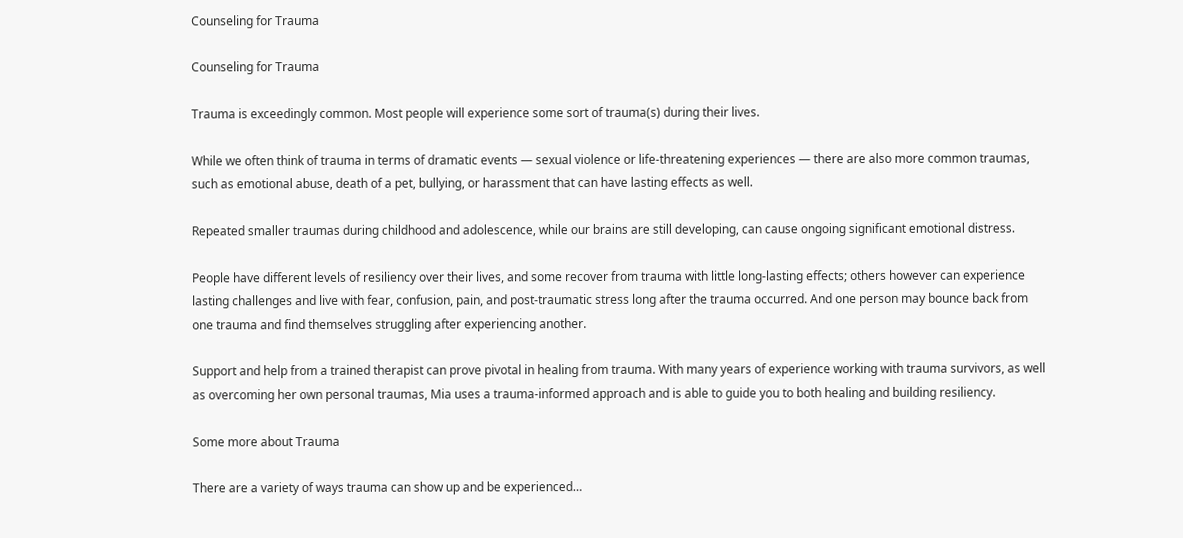Counseling for Trauma

Counseling for Trauma

Trauma is exceedingly common. Most people will experience some sort of trauma(s) during their lives.

While we often think of trauma in terms of dramatic events — sexual violence or life-threatening experiences — there are also more common traumas, such as emotional abuse, death of a pet, bullying, or harassment that can have lasting effects as well.

Repeated smaller traumas during childhood and adolescence, while our brains are still developing, can cause ongoing significant emotional distress.

People have different levels of resiliency over their lives, and some recover from trauma with little long-lasting effects; others however can experience lasting challenges and live with fear, confusion, pain, and post-traumatic stress long after the trauma occurred. And one person may bounce back from one trauma and find themselves struggling after experiencing another.

Support and help from a trained therapist can prove pivotal in healing from trauma. With many years of experience working with trauma survivors, as well as overcoming her own personal traumas, Mia uses a trauma-informed approach and is able to guide you to both healing and building resiliency.

Some more about Trauma

There are a variety of ways trauma can show up and be experienced…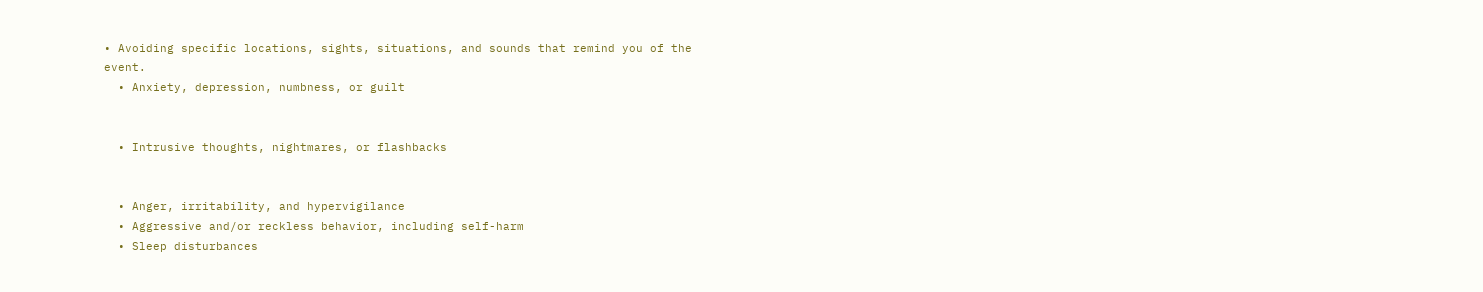• Avoiding specific locations, sights, situations, and sounds that remind you of the event.
  • Anxiety, depression, numbness, or guilt


  • Intrusive thoughts, nightmares, or flashbacks


  • Anger, irritability, and hypervigilance
  • Aggressive and/or reckless behavior, including self-harm
  • Sleep disturbances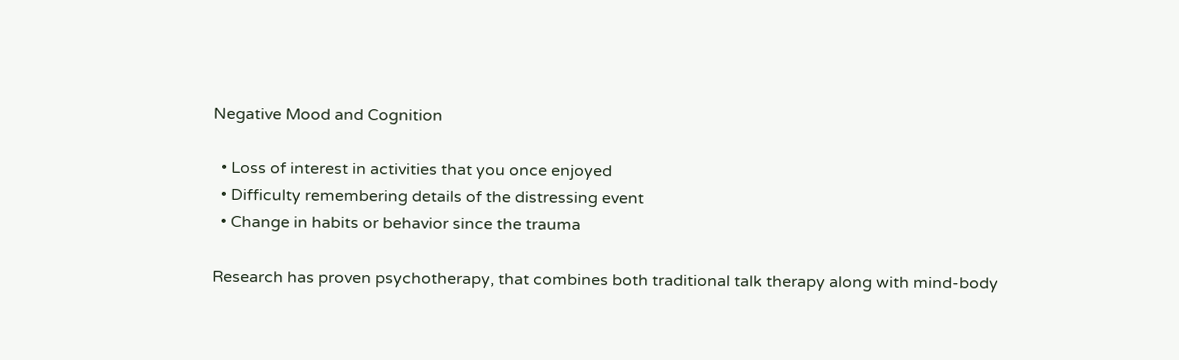Negative Mood and Cognition

  • Loss of interest in activities that you once enjoyed
  • Difficulty remembering details of the distressing event
  • Change in habits or behavior since the trauma

Research has proven psychotherapy, that combines both traditional talk therapy along with mind-body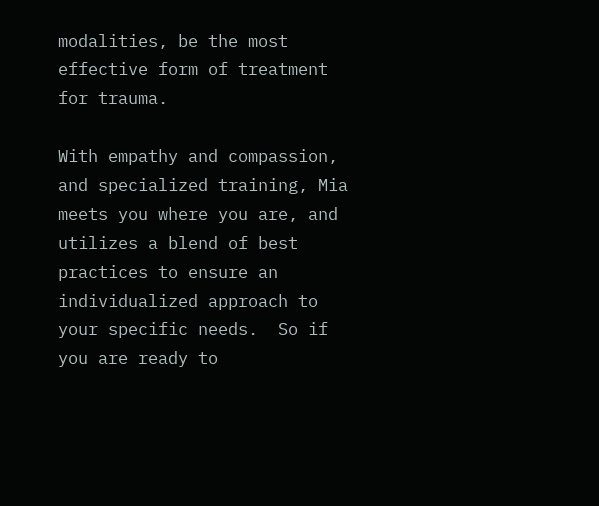modalities, be the most effective form of treatment for trauma.

With empathy and compassion, and specialized training, Mia meets you where you are, and utilizes a blend of best practices to ensure an individualized approach to your specific needs.  So if you are ready to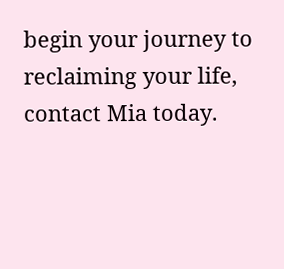begin your journey to reclaiming your life, contact Mia today.